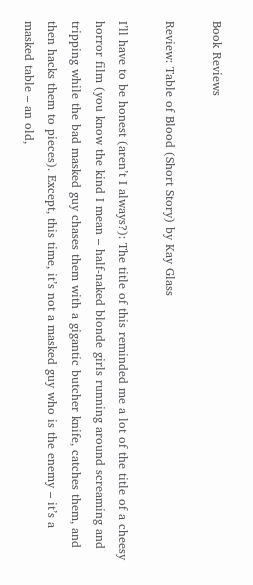Book Reviews

Review: Table of Blood (Short Story) by Kay Glass

I’ll have to be honest (aren’t I always?): The title of this reminded me a lot of the title of a cheesy horror film (you know the kind I mean – half-naked blonde girls running around screaming and tripping while the bad masked guy chases them with a gigantic butcher knife, catches them, and then hacks them to pieces). Except, this time, it’s not a masked guy who is the enemy – it’s a masked table – an old,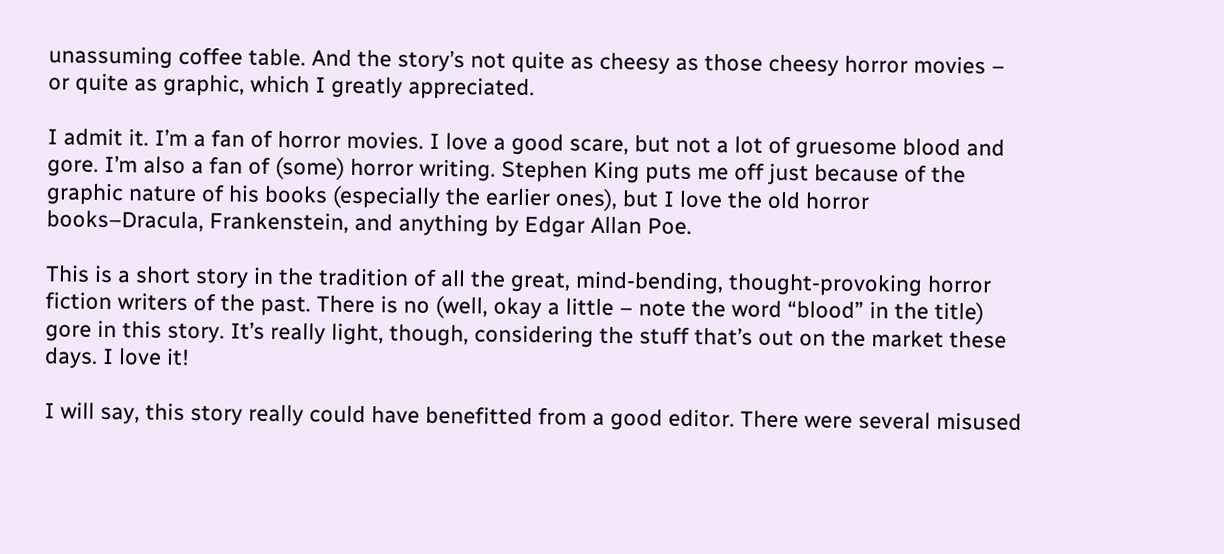unassuming coffee table. And the story’s not quite as cheesy as those cheesy horror movies – or quite as graphic, which I greatly appreciated.

I admit it. I’m a fan of horror movies. I love a good scare, but not a lot of gruesome blood and gore. I’m also a fan of (some) horror writing. Stephen King puts me off just because of the graphic nature of his books (especially the earlier ones), but I love the old horror books–Dracula, Frankenstein, and anything by Edgar Allan Poe.

This is a short story in the tradition of all the great, mind-bending, thought-provoking horror fiction writers of the past. There is no (well, okay a little – note the word “blood” in the title) gore in this story. It’s really light, though, considering the stuff that’s out on the market these days. I love it!

I will say, this story really could have benefitted from a good editor. There were several misused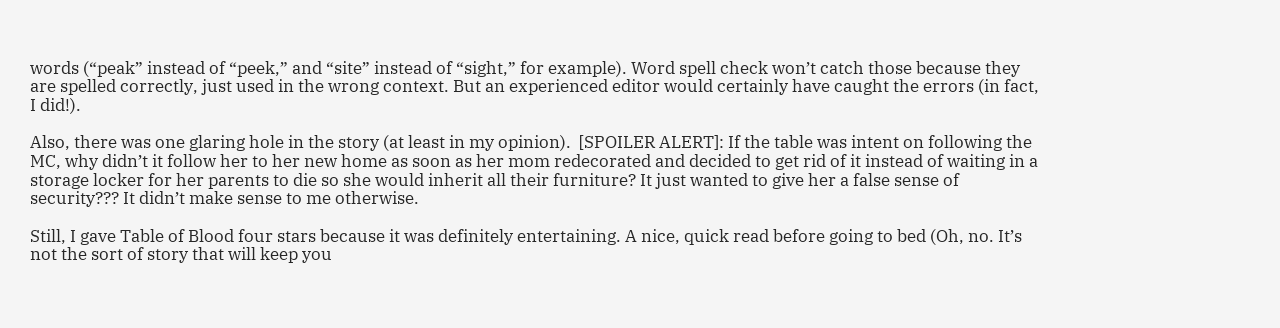words (“peak” instead of “peek,” and “site” instead of “sight,” for example). Word spell check won’t catch those because they are spelled correctly, just used in the wrong context. But an experienced editor would certainly have caught the errors (in fact, I did!).

Also, there was one glaring hole in the story (at least in my opinion).  [SPOILER ALERT]: If the table was intent on following the MC, why didn’t it follow her to her new home as soon as her mom redecorated and decided to get rid of it instead of waiting in a storage locker for her parents to die so she would inherit all their furniture? It just wanted to give her a false sense of security??? It didn’t make sense to me otherwise.

Still, I gave Table of Blood four stars because it was definitely entertaining. A nice, quick read before going to bed (Oh, no. It’s not the sort of story that will keep you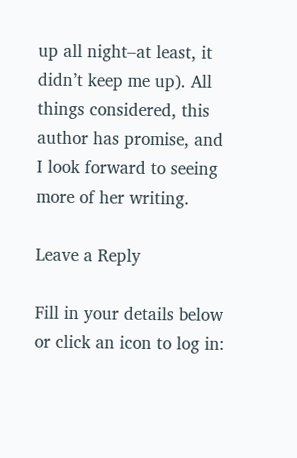up all night–at least, it didn’t keep me up). All things considered, this author has promise, and I look forward to seeing more of her writing.

Leave a Reply

Fill in your details below or click an icon to log in: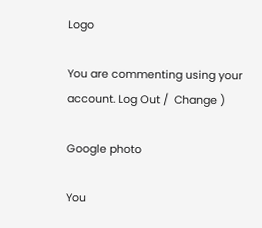Logo

You are commenting using your account. Log Out /  Change )

Google photo

You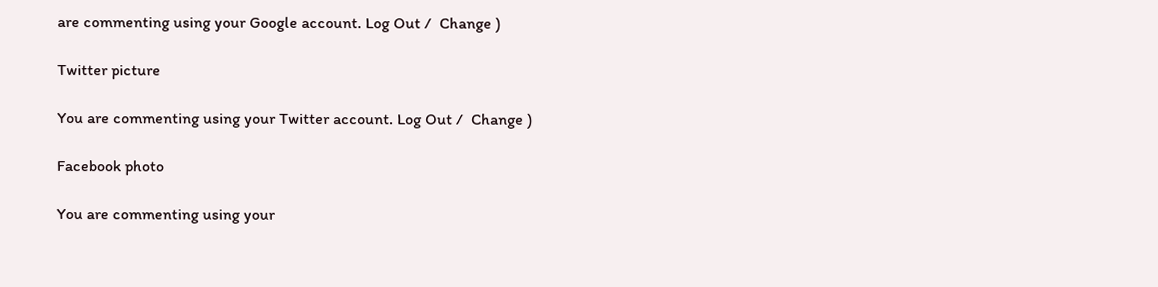are commenting using your Google account. Log Out /  Change )

Twitter picture

You are commenting using your Twitter account. Log Out /  Change )

Facebook photo

You are commenting using your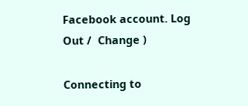Facebook account. Log Out /  Change )

Connecting to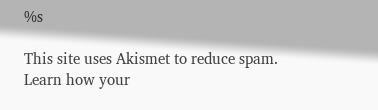%s

This site uses Akismet to reduce spam. Learn how your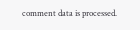comment data is processed.